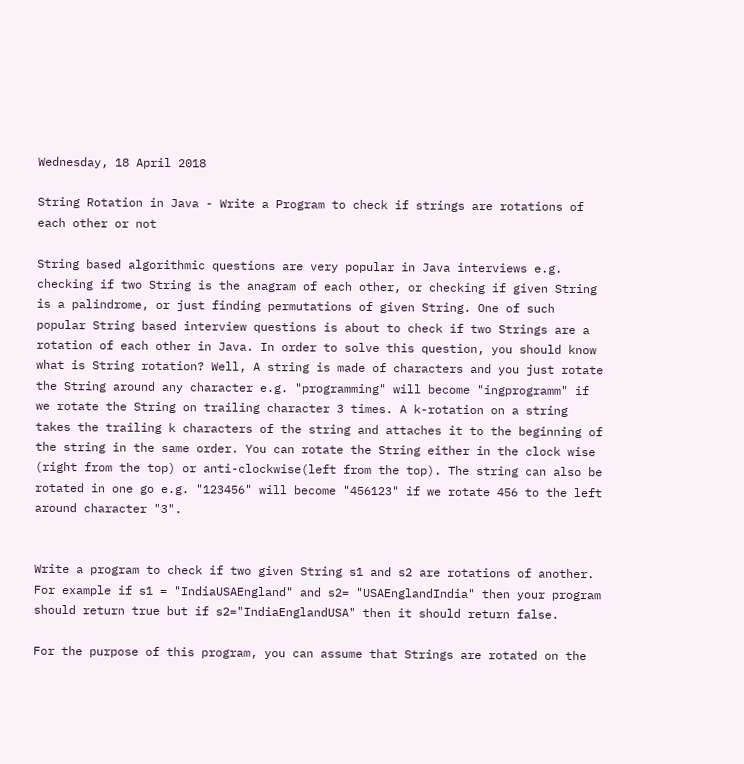Wednesday, 18 April 2018

String Rotation in Java - Write a Program to check if strings are rotations of each other or not

String based algorithmic questions are very popular in Java interviews e.g. checking if two String is the anagram of each other, or checking if given String is a palindrome, or just finding permutations of given String. One of such popular String based interview questions is about to check if two Strings are a rotation of each other in Java. In order to solve this question, you should know what is String rotation? Well, A string is made of characters and you just rotate the String around any character e.g. "programming" will become "ingprogramm" if we rotate the String on trailing character 3 times. A k-rotation on a string takes the trailing k characters of the string and attaches it to the beginning of the string in the same order. You can rotate the String either in the clock wise (right from the top) or anti-clockwise(left from the top). The string can also be rotated in one go e.g. "123456" will become "456123" if we rotate 456 to the left around character "3".


Write a program to check if two given String s1 and s2 are rotations of another. For example if s1 = "IndiaUSAEngland" and s2= "USAEnglandIndia" then your program should return true but if s2="IndiaEnglandUSA" then it should return false.

For the purpose of this program, you can assume that Strings are rotated on the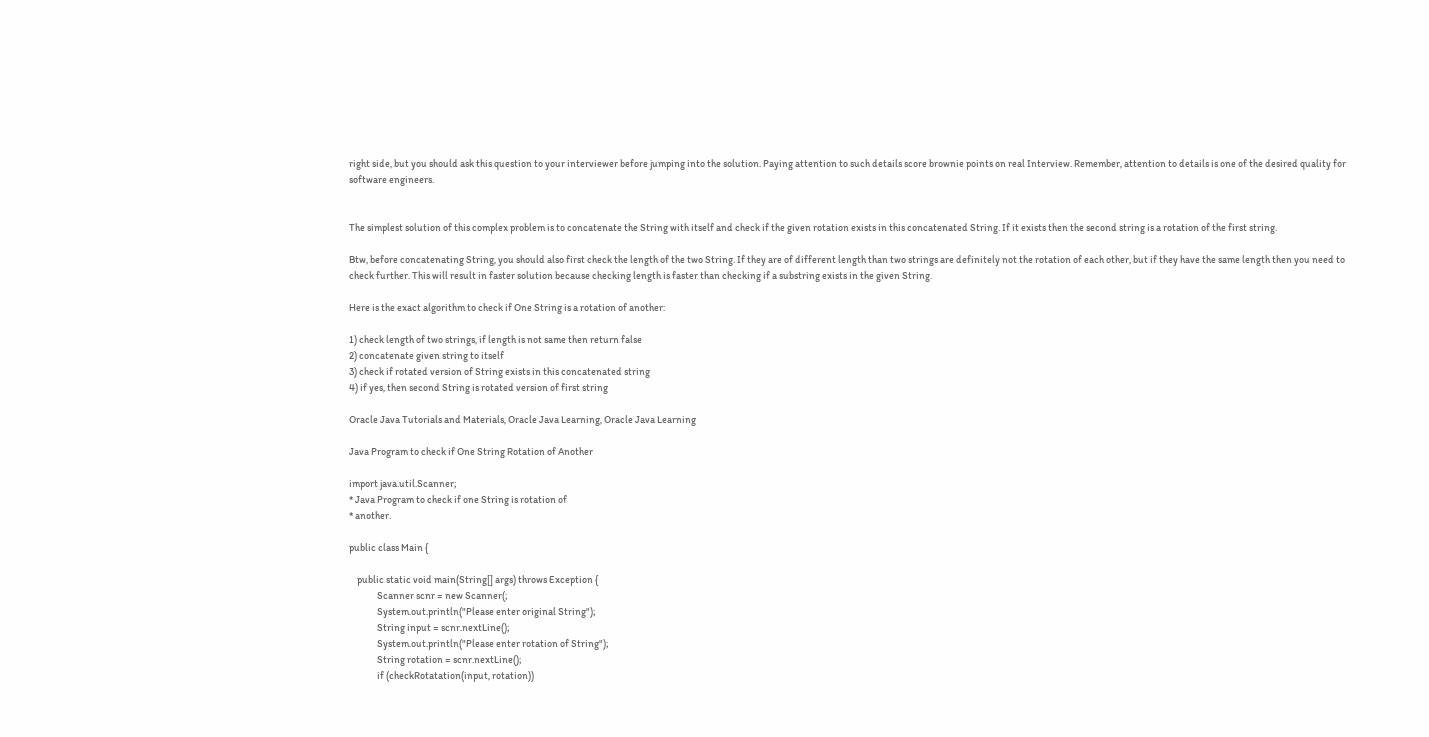right side, but you should ask this question to your interviewer before jumping into the solution. Paying attention to such details score brownie points on real Interview. Remember, attention to details is one of the desired quality for software engineers.


The simplest solution of this complex problem is to concatenate the String with itself and check if the given rotation exists in this concatenated String. If it exists then the second string is a rotation of the first string.

Btw, before concatenating String, you should also first check the length of the two String. If they are of different length than two strings are definitely not the rotation of each other, but if they have the same length then you need to check further. This will result in faster solution because checking length is faster than checking if a substring exists in the given String.

Here is the exact algorithm to check if One String is a rotation of another:

1) check length of two strings, if length is not same then return false
2) concatenate given string to itself
3) check if rotated version of String exists in this concatenated string
4) if yes, then second String is rotated version of first string

Oracle Java Tutorials and Materials, Oracle Java Learning, Oracle Java Learning

Java Program to check if One String Rotation of Another

import java.util.Scanner;
* Java Program to check if one String is rotation of
* another.

public class Main {

    public static void main(String[] args) throws Exception {
              Scanner scnr = new Scanner(;
              System.out.println("Please enter original String");
              String input = scnr.nextLine();
              System.out.println("Please enter rotation of String");
              String rotation = scnr.nextLine();
              if (checkRotatation(input, rotation))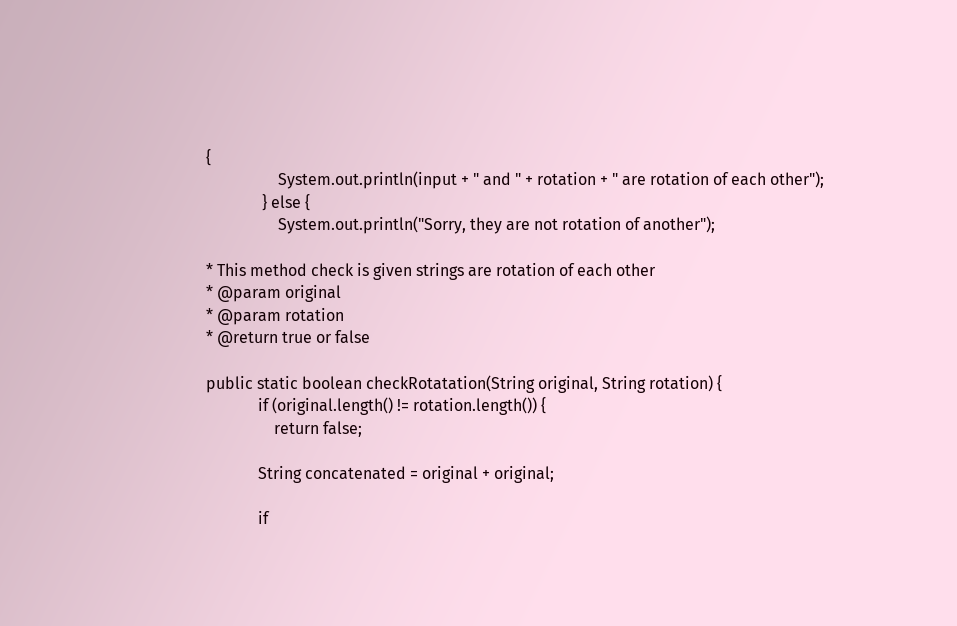{
                  System.out.println(input + " and " + rotation + " are rotation of each other");
              } else {
                  System.out.println("Sorry, they are not rotation of another");

* This method check is given strings are rotation of each other
* @param original
* @param rotation
* @return true or false

public static boolean checkRotatation(String original, String rotation) {
             if (original.length() != rotation.length()) {
                 return false;

             String concatenated = original + original;

             if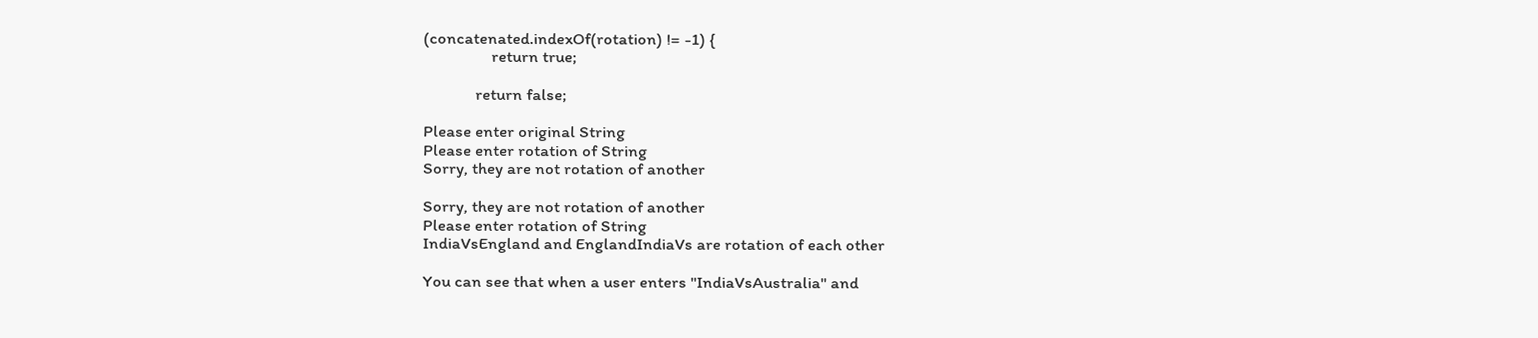(concatenated.indexOf(rotation) != -1) {
                 return true;

             return false;

Please enter original String
Please enter rotation of String
Sorry, they are not rotation of another

Sorry, they are not rotation of another
Please enter rotation of String
IndiaVsEngland and EnglandIndiaVs are rotation of each other

You can see that when a user enters "IndiaVsAustralia" and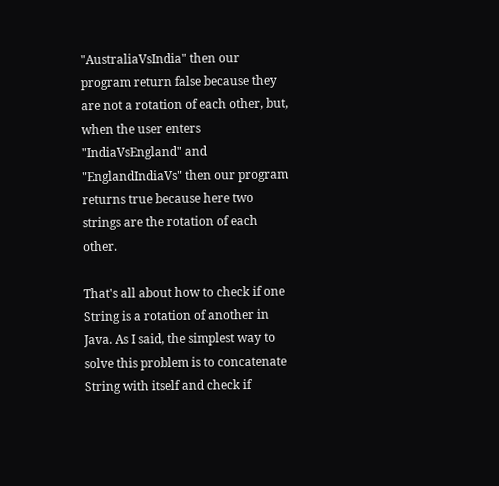"AustraliaVsIndia" then our program return false because they are not a rotation of each other, but, when the user enters "IndiaVsEngland" and "EnglandIndiaVs" then our program returns true because here two strings are the rotation of each other.

That's all about how to check if one String is a rotation of another in Java. As I said, the simplest way to solve this problem is to concatenate String with itself and check if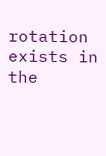rotation exists in the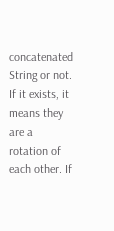concatenated String or not. If it exists, it means they are a rotation of each other. If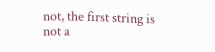not, the first string is not a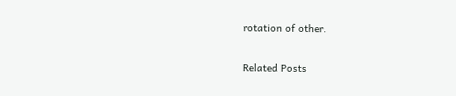rotation of other.

Related Posts